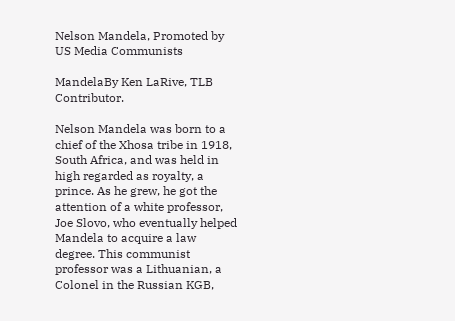Nelson Mandela, Promoted by US Media Communists

MandelaBy Ken LaRive, TLB Contributor.

Nelson Mandela was born to a chief of the Xhosa tribe in 1918, South Africa, and was held in high regarded as royalty, a prince. As he grew, he got the attention of a white professor, Joe Slovo, who eventually helped Mandela to acquire a law degree. This communist professor was a Lithuanian, a Colonel in the Russian KGB,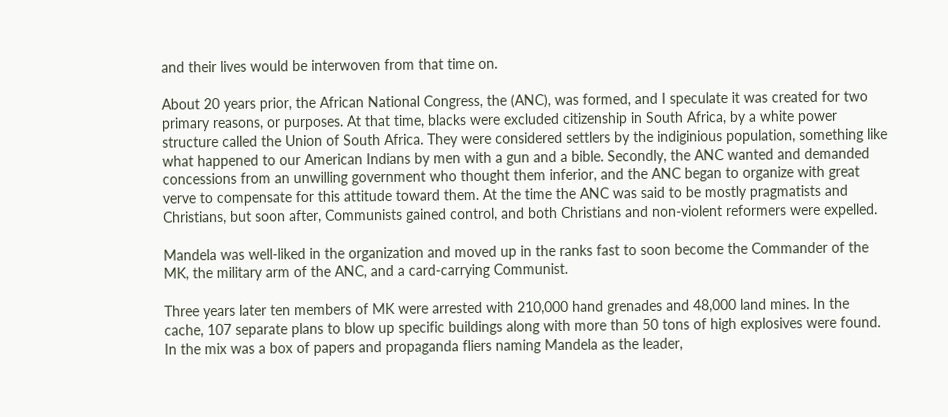and their lives would be interwoven from that time on.

About 20 years prior, the African National Congress, the (ANC), was formed, and I speculate it was created for two primary reasons, or purposes. At that time, blacks were excluded citizenship in South Africa, by a white power structure called the Union of South Africa. They were considered settlers by the indiginious population, something like what happened to our American Indians by men with a gun and a bible. Secondly, the ANC wanted and demanded concessions from an unwilling government who thought them inferior, and the ANC began to organize with great verve to compensate for this attitude toward them. At the time the ANC was said to be mostly pragmatists and Christians, but soon after, Communists gained control, and both Christians and non-violent reformers were expelled.

Mandela was well-liked in the organization and moved up in the ranks fast to soon become the Commander of the MK, the military arm of the ANC, and a card-carrying Communist.

Three years later ten members of MK were arrested with 210,000 hand grenades and 48,000 land mines. In the cache, 107 separate plans to blow up specific buildings along with more than 50 tons of high explosives were found. In the mix was a box of papers and propaganda fliers naming Mandela as the leader,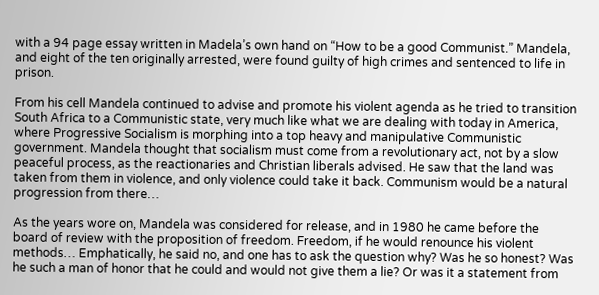with a 94 page essay written in Madela’s own hand on “How to be a good Communist.” Mandela, and eight of the ten originally arrested, were found guilty of high crimes and sentenced to life in prison.

From his cell Mandela continued to advise and promote his violent agenda as he tried to transition South Africa to a Communistic state, very much like what we are dealing with today in America, where Progressive Socialism is morphing into a top heavy and manipulative Communistic government. Mandela thought that socialism must come from a revolutionary act, not by a slow peaceful process, as the reactionaries and Christian liberals advised. He saw that the land was taken from them in violence, and only violence could take it back. Communism would be a natural progression from there…

As the years wore on, Mandela was considered for release, and in 1980 he came before the board of review with the proposition of freedom. Freedom, if he would renounce his violent methods… Emphatically, he said no, and one has to ask the question why? Was he so honest? Was he such a man of honor that he could and would not give them a lie? Or was it a statement from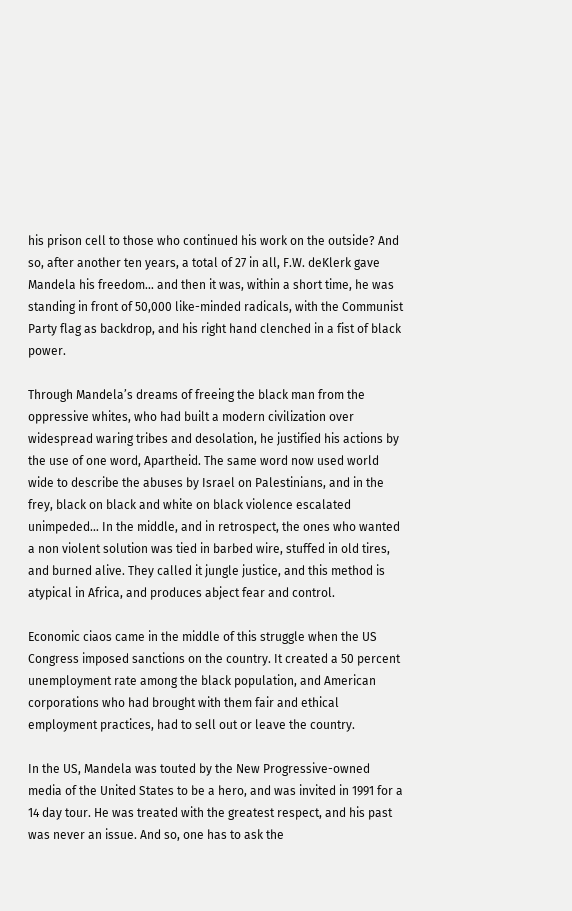his prison cell to those who continued his work on the outside? And so, after another ten years, a total of 27 in all, F.W. deKlerk gave Mandela his freedom… and then it was, within a short time, he was standing in front of 50,000 like-minded radicals, with the Communist Party flag as backdrop, and his right hand clenched in a fist of black power.

Through Mandela’s dreams of freeing the black man from the oppressive whites, who had built a modern civilization over widespread waring tribes and desolation, he justified his actions by the use of one word, Apartheid. The same word now used world wide to describe the abuses by Israel on Palestinians, and in the frey, black on black and white on black violence escalated unimpeded… In the middle, and in retrospect, the ones who wanted a non violent solution was tied in barbed wire, stuffed in old tires, and burned alive. They called it jungle justice, and this method is atypical in Africa, and produces abject fear and control.

Economic ciaos came in the middle of this struggle when the US Congress imposed sanctions on the country. It created a 50 percent unemployment rate among the black population, and American corporations who had brought with them fair and ethical employment practices, had to sell out or leave the country.

In the US, Mandela was touted by the New Progressive-owned media of the United States to be a hero, and was invited in 1991 for a 14 day tour. He was treated with the greatest respect, and his past was never an issue. And so, one has to ask the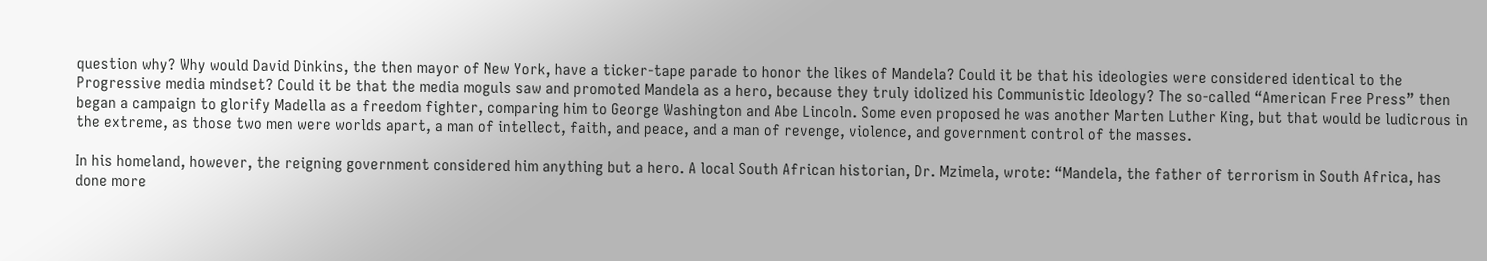question why? Why would David Dinkins, the then mayor of New York, have a ticker-tape parade to honor the likes of Mandela? Could it be that his ideologies were considered identical to the Progressive media mindset? Could it be that the media moguls saw and promoted Mandela as a hero, because they truly idolized his Communistic Ideology? The so-called “American Free Press” then began a campaign to glorify Madella as a freedom fighter, comparing him to George Washington and Abe Lincoln. Some even proposed he was another Marten Luther King, but that would be ludicrous in the extreme, as those two men were worlds apart, a man of intellect, faith, and peace, and a man of revenge, violence, and government control of the masses.

In his homeland, however, the reigning government considered him anything but a hero. A local South African historian, Dr. Mzimela, wrote: “Mandela, the father of terrorism in South Africa, has done more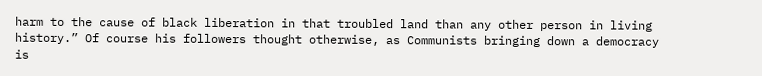harm to the cause of black liberation in that troubled land than any other person in living history.” Of course his followers thought otherwise, as Communists bringing down a democracy is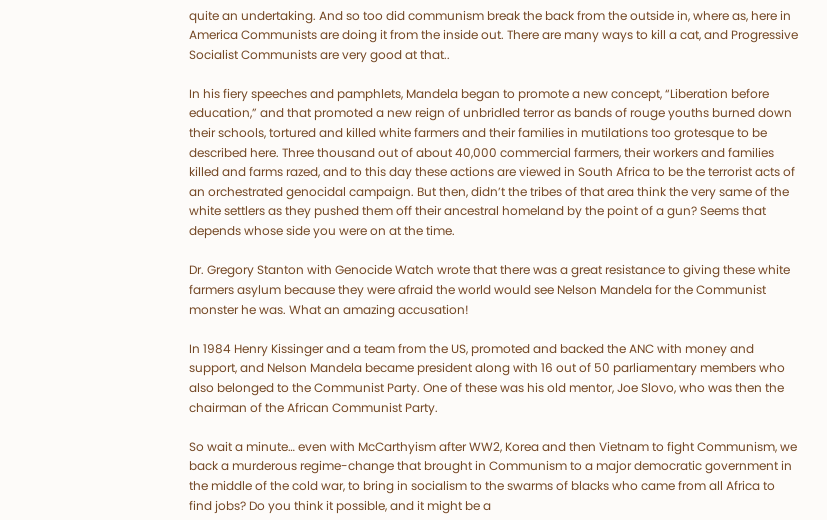quite an undertaking. And so too did communism break the back from the outside in, where as, here in America Communists are doing it from the inside out. There are many ways to kill a cat, and Progressive Socialist Communists are very good at that..

In his fiery speeches and pamphlets, Mandela began to promote a new concept, “Liberation before education,” and that promoted a new reign of unbridled terror as bands of rouge youths burned down their schools, tortured and killed white farmers and their families in mutilations too grotesque to be described here. Three thousand out of about 40,000 commercial farmers, their workers and families killed and farms razed, and to this day these actions are viewed in South Africa to be the terrorist acts of an orchestrated genocidal campaign. But then, didn’t the tribes of that area think the very same of the white settlers as they pushed them off their ancestral homeland by the point of a gun? Seems that depends whose side you were on at the time.

Dr. Gregory Stanton with Genocide Watch wrote that there was a great resistance to giving these white farmers asylum because they were afraid the world would see Nelson Mandela for the Communist monster he was. What an amazing accusation!

In 1984 Henry Kissinger and a team from the US, promoted and backed the ANC with money and support, and Nelson Mandela became president along with 16 out of 50 parliamentary members who also belonged to the Communist Party. One of these was his old mentor, Joe Slovo, who was then the chairman of the African Communist Party.

So wait a minute… even with McCarthyism after WW2, Korea and then Vietnam to fight Communism, we back a murderous regime-change that brought in Communism to a major democratic government in the middle of the cold war, to bring in socialism to the swarms of blacks who came from all Africa to find jobs? Do you think it possible, and it might be a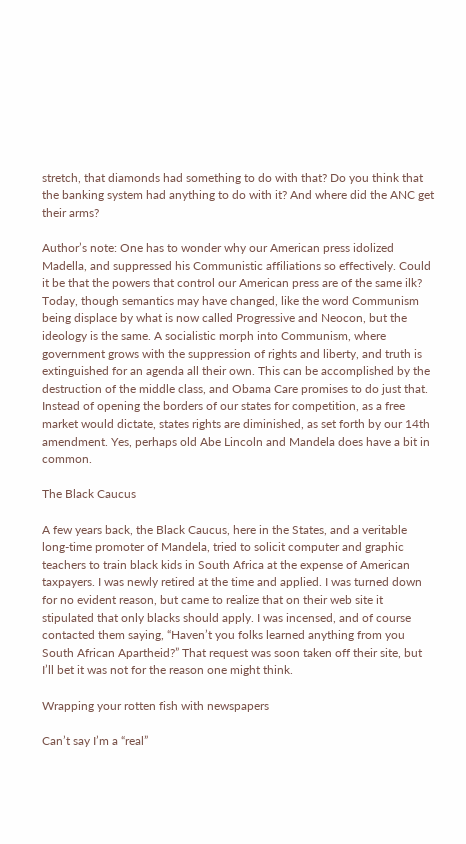stretch, that diamonds had something to do with that? Do you think that the banking system had anything to do with it? And where did the ANC get their arms?

Author’s note: One has to wonder why our American press idolized Madella, and suppressed his Communistic affiliations so effectively. Could it be that the powers that control our American press are of the same ilk? Today, though semantics may have changed, like the word Communism being displace by what is now called Progressive and Neocon, but the ideology is the same. A socialistic morph into Communism, where government grows with the suppression of rights and liberty, and truth is extinguished for an agenda all their own. This can be accomplished by the destruction of the middle class, and Obama Care promises to do just that. Instead of opening the borders of our states for competition, as a free market would dictate, states rights are diminished, as set forth by our 14th amendment. Yes, perhaps old Abe Lincoln and Mandela does have a bit in common.

The Black Caucus

A few years back, the Black Caucus, here in the States, and a veritable long-time promoter of Mandela, tried to solicit computer and graphic teachers to train black kids in South Africa at the expense of American taxpayers. I was newly retired at the time and applied. I was turned down for no evident reason, but came to realize that on their web site it stipulated that only blacks should apply. I was incensed, and of course contacted them saying, “Haven’t you folks learned anything from you South African Apartheid?” That request was soon taken off their site, but I’ll bet it was not for the reason one might think.

Wrapping your rotten fish with newspapers

Can’t say I’m a “real”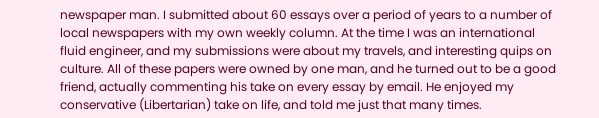newspaper man. I submitted about 60 essays over a period of years to a number of local newspapers with my own weekly column. At the time I was an international fluid engineer, and my submissions were about my travels, and interesting quips on culture. All of these papers were owned by one man, and he turned out to be a good friend, actually commenting his take on every essay by email. He enjoyed my conservative (Libertarian) take on life, and told me just that many times.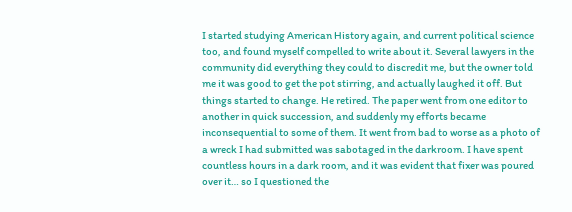I started studying American History again, and current political science too, and found myself compelled to write about it. Several lawyers in the community did everything they could to discredit me, but the owner told me it was good to get the pot stirring, and actually laughed it off. But things started to change. He retired. The paper went from one editor to another in quick succession, and suddenly my efforts became inconsequential to some of them. It went from bad to worse as a photo of a wreck I had submitted was sabotaged in the darkroom. I have spent countless hours in a dark room, and it was evident that fixer was poured over it… so I questioned the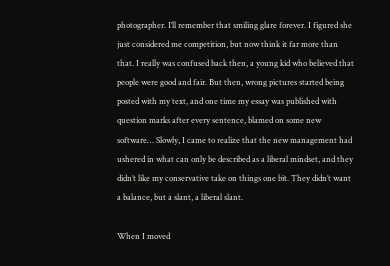photographer. I’ll remember that smiling glare forever. I figured she just considered me competition, but now think it far more than that. I really was confused back then, a young kid who believed that people were good and fair. But then, wrong pictures started being posted with my text, and one time my essay was published with question marks after every sentence, blamed on some new software… Slowly, I came to realize that the new management had ushered in what can only be described as a liberal mindset, and they didn’t like my conservative take on things one bit. They didn’t want a balance, but a slant, a liberal slant.

When I moved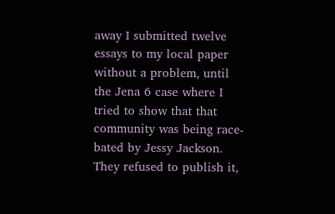away I submitted twelve essays to my local paper without a problem, until the Jena 6 case where I tried to show that that community was being race-bated by Jessy Jackson. They refused to publish it,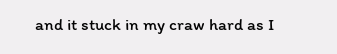and it stuck in my craw hard as I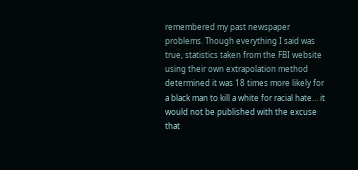remembered my past newspaper problems. Though everything I said was true, statistics taken from the FBI website using their own extrapolation method determined it was 18 times more likely for a black man to kill a white for racial hate… it would not be published with the excuse that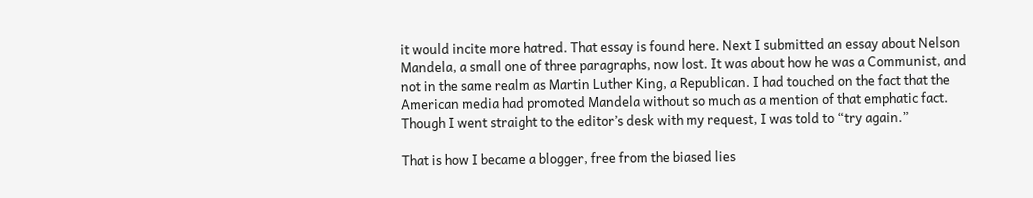it would incite more hatred. That essay is found here. Next I submitted an essay about Nelson Mandela, a small one of three paragraphs, now lost. It was about how he was a Communist, and not in the same realm as Martin Luther King, a Republican. I had touched on the fact that the American media had promoted Mandela without so much as a mention of that emphatic fact. Though I went straight to the editor’s desk with my request, I was told to “try again.”

That is how I became a blogger, free from the biased lies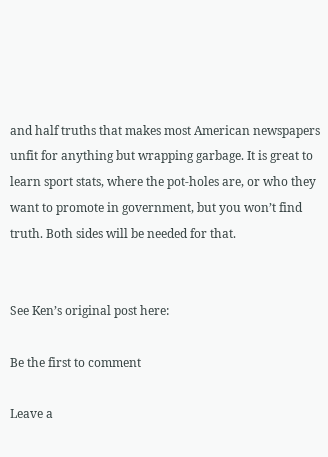and half truths that makes most American newspapers unfit for anything but wrapping garbage. It is great to learn sport stats, where the pot-holes are, or who they want to promote in government, but you won’t find truth. Both sides will be needed for that.


See Ken’s original post here:

Be the first to comment

Leave a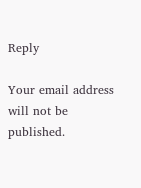Reply

Your email address will not be published.